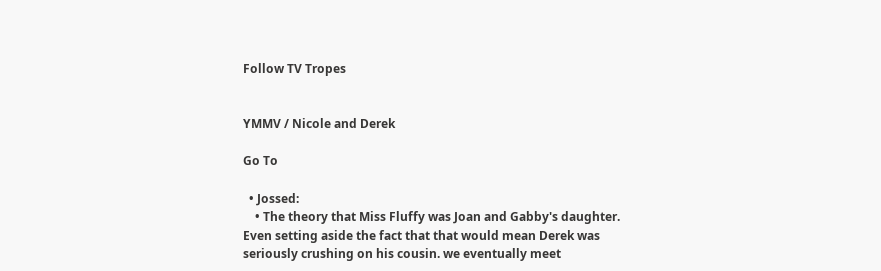Follow TV Tropes


YMMV / Nicole and Derek

Go To

  • Jossed:
    • The theory that Miss Fluffy was Joan and Gabby's daughter. Even setting aside the fact that that would mean Derek was seriously crushing on his cousin. we eventually meet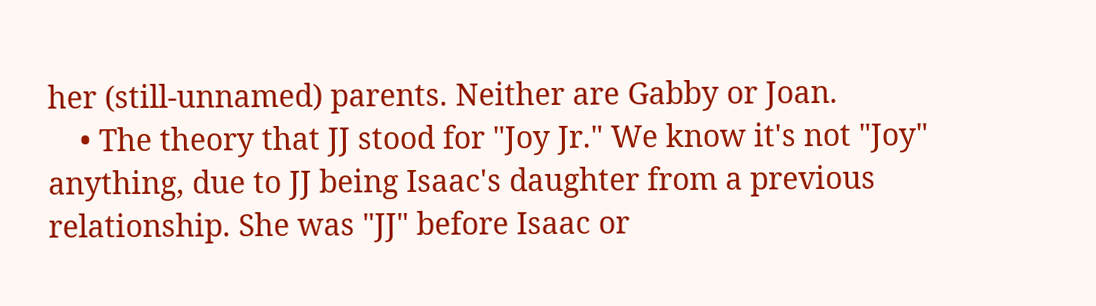her (still-unnamed) parents. Neither are Gabby or Joan.
    • The theory that JJ stood for "Joy Jr." We know it's not "Joy" anything, due to JJ being Isaac's daughter from a previous relationship. She was "JJ" before Isaac or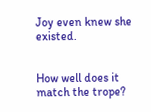Joy even knew she existed.


How well does it match the trope?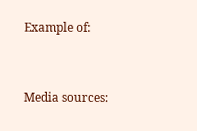Example of:


Media sources: